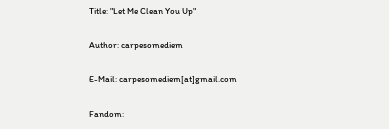Title: "Let Me Clean You Up"

Author: carpesomediem

E-Mail: carpesomediem[at]gmail.com

Fandom: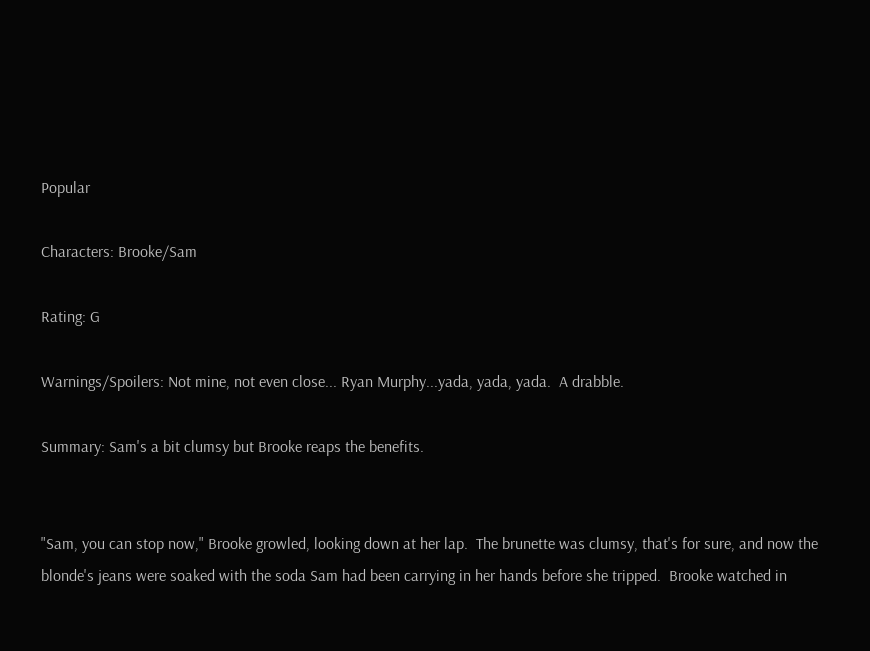Popular

Characters: Brooke/Sam

Rating: G

Warnings/Spoilers: Not mine, not even close... Ryan Murphy...yada, yada, yada.  A drabble.

Summary: Sam's a bit clumsy but Brooke reaps the benefits.


"Sam, you can stop now," Brooke growled, looking down at her lap.  The brunette was clumsy, that's for sure, and now the blonde's jeans were soaked with the soda Sam had been carrying in her hands before she tripped.  Brooke watched in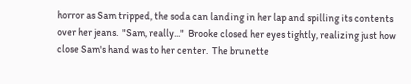horror as Sam tripped, the soda can landing in her lap and spilling its contents over her jeans.  "Sam, really..."  Brooke closed her eyes tightly, realizing just how close Sam's hand was to her center.  The brunette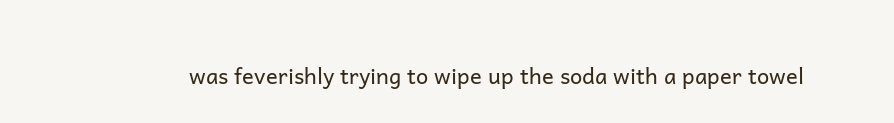was feverishly trying to wipe up the soda with a paper towel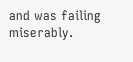and was failing miserably.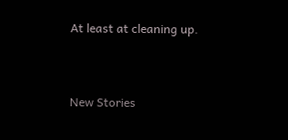At least at cleaning up.


New Stories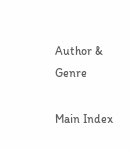Author & Genre

Main Index